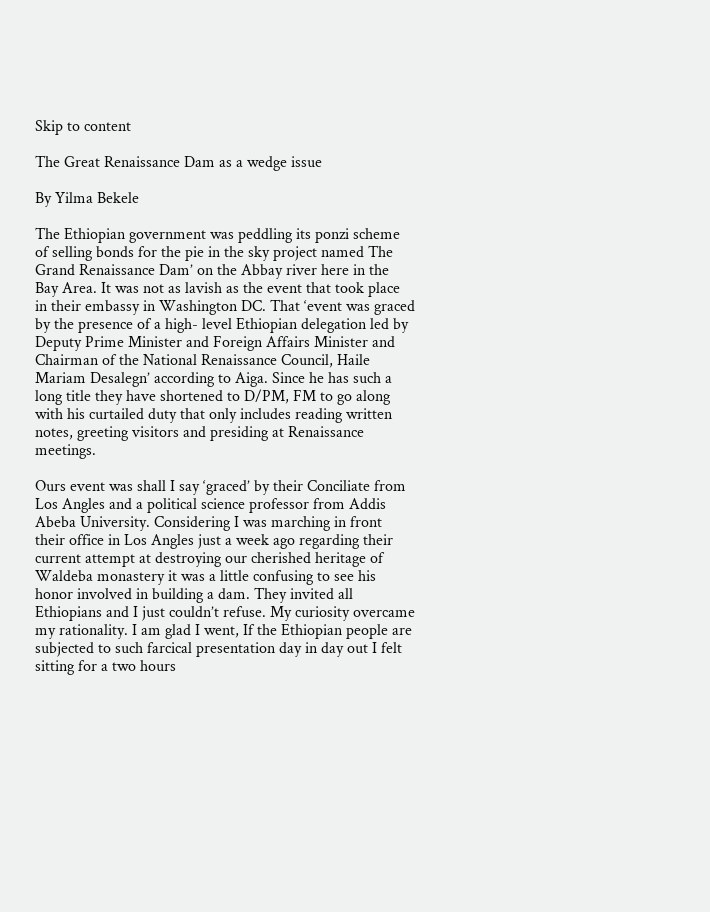Skip to content

The Great Renaissance Dam as a wedge issue

By Yilma Bekele

The Ethiopian government was peddling its ponzi scheme of selling bonds for the pie in the sky project named The Grand Renaissance Dam’ on the Abbay river here in the Bay Area. It was not as lavish as the event that took place in their embassy in Washington DC. That ‘event was graced by the presence of a high- level Ethiopian delegation led by Deputy Prime Minister and Foreign Affairs Minister and Chairman of the National Renaissance Council, Haile Mariam Desalegn’ according to Aiga. Since he has such a long title they have shortened to D/PM, FM to go along with his curtailed duty that only includes reading written notes, greeting visitors and presiding at Renaissance meetings.

Ours event was shall I say ‘graced’ by their Conciliate from Los Angles and a political science professor from Addis Abeba University. Considering I was marching in front their office in Los Angles just a week ago regarding their current attempt at destroying our cherished heritage of Waldeba monastery it was a little confusing to see his honor involved in building a dam. They invited all Ethiopians and I just couldn’t refuse. My curiosity overcame my rationality. I am glad I went, If the Ethiopian people are subjected to such farcical presentation day in day out I felt sitting for a two hours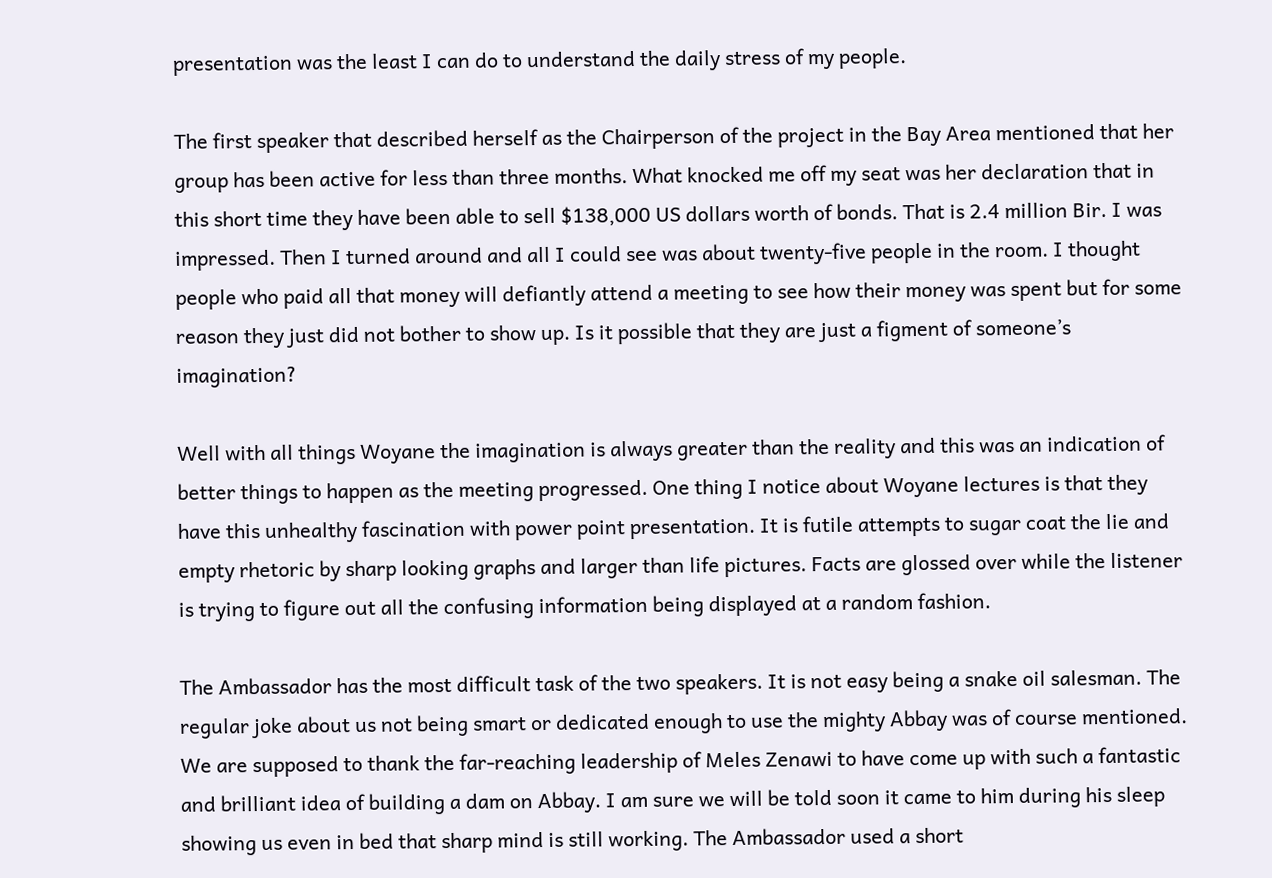presentation was the least I can do to understand the daily stress of my people.

The first speaker that described herself as the Chairperson of the project in the Bay Area mentioned that her group has been active for less than three months. What knocked me off my seat was her declaration that in this short time they have been able to sell $138,000 US dollars worth of bonds. That is 2.4 million Bir. I was impressed. Then I turned around and all I could see was about twenty-five people in the room. I thought people who paid all that money will defiantly attend a meeting to see how their money was spent but for some reason they just did not bother to show up. Is it possible that they are just a figment of someone’s imagination?

Well with all things Woyane the imagination is always greater than the reality and this was an indication of better things to happen as the meeting progressed. One thing I notice about Woyane lectures is that they have this unhealthy fascination with power point presentation. It is futile attempts to sugar coat the lie and empty rhetoric by sharp looking graphs and larger than life pictures. Facts are glossed over while the listener is trying to figure out all the confusing information being displayed at a random fashion.

The Ambassador has the most difficult task of the two speakers. It is not easy being a snake oil salesman. The regular joke about us not being smart or dedicated enough to use the mighty Abbay was of course mentioned. We are supposed to thank the far-reaching leadership of Meles Zenawi to have come up with such a fantastic and brilliant idea of building a dam on Abbay. I am sure we will be told soon it came to him during his sleep showing us even in bed that sharp mind is still working. The Ambassador used a short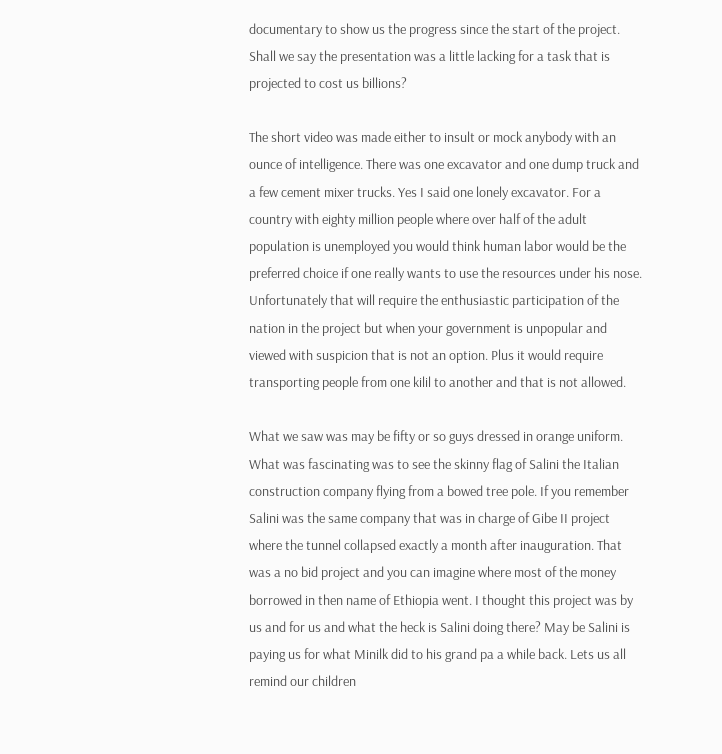documentary to show us the progress since the start of the project. Shall we say the presentation was a little lacking for a task that is projected to cost us billions?

The short video was made either to insult or mock anybody with an ounce of intelligence. There was one excavator and one dump truck and a few cement mixer trucks. Yes I said one lonely excavator. For a country with eighty million people where over half of the adult population is unemployed you would think human labor would be the preferred choice if one really wants to use the resources under his nose. Unfortunately that will require the enthusiastic participation of the nation in the project but when your government is unpopular and viewed with suspicion that is not an option. Plus it would require transporting people from one kilil to another and that is not allowed.

What we saw was may be fifty or so guys dressed in orange uniform. What was fascinating was to see the skinny flag of Salini the Italian construction company flying from a bowed tree pole. If you remember Salini was the same company that was in charge of Gibe II project where the tunnel collapsed exactly a month after inauguration. That was a no bid project and you can imagine where most of the money borrowed in then name of Ethiopia went. I thought this project was by us and for us and what the heck is Salini doing there? May be Salini is paying us for what Minilk did to his grand pa a while back. Lets us all remind our children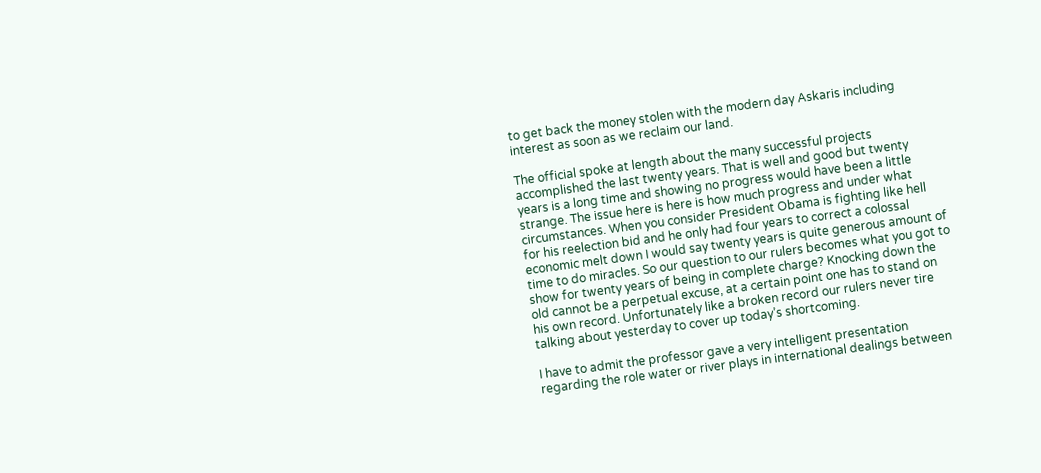to get back the money stolen with the modern day Askaris including interest as soon as we reclaim our land.

The official spoke at length about the many successful projects accomplished the last twenty years. That is well and good but twenty years is a long time and showing no progress would have been a little strange. The issue here is here is how much progress and under what circumstances. When you consider President Obama is fighting like hell for his reelection bid and he only had four years to correct a colossal economic melt down I would say twenty years is quite generous amount of time to do miracles. So our question to our rulers becomes what you got to show for twenty years of being in complete charge? Knocking down the old cannot be a perpetual excuse, at a certain point one has to stand on his own record. Unfortunately like a broken record our rulers never tire talking about yesterday to cover up today’s shortcoming.

I have to admit the professor gave a very intelligent presentation regarding the role water or river plays in international dealings between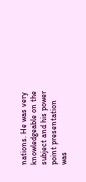nations. He was very knowledgeable on the subject and his power point presentation was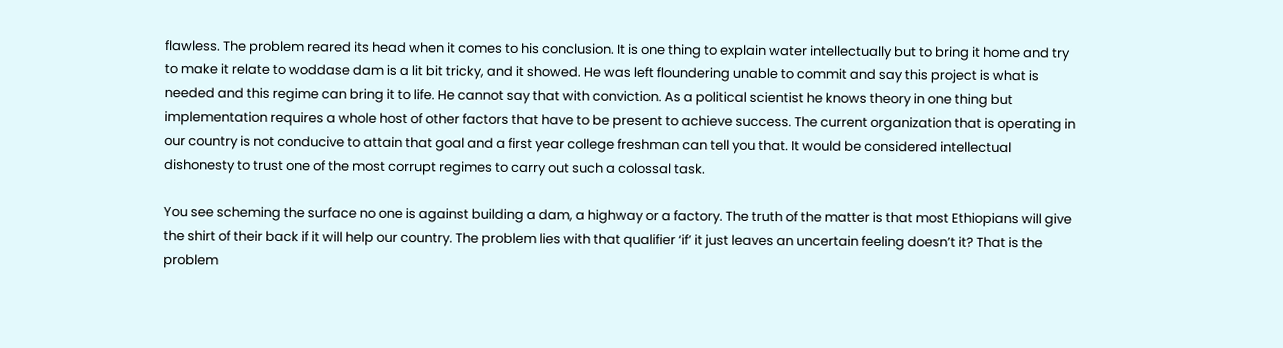flawless. The problem reared its head when it comes to his conclusion. It is one thing to explain water intellectually but to bring it home and try to make it relate to woddase dam is a lit bit tricky, and it showed. He was left floundering unable to commit and say this project is what is needed and this regime can bring it to life. He cannot say that with conviction. As a political scientist he knows theory in one thing but implementation requires a whole host of other factors that have to be present to achieve success. The current organization that is operating in our country is not conducive to attain that goal and a first year college freshman can tell you that. It would be considered intellectual dishonesty to trust one of the most corrupt regimes to carry out such a colossal task.

You see scheming the surface no one is against building a dam, a highway or a factory. The truth of the matter is that most Ethiopians will give the shirt of their back if it will help our country. The problem lies with that qualifier ‘if’ it just leaves an uncertain feeling doesn’t it? That is the problem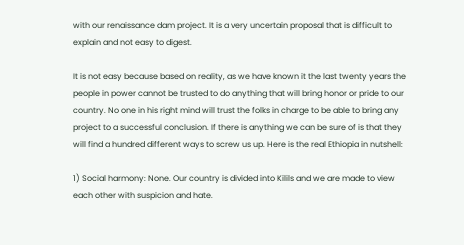with our renaissance dam project. It is a very uncertain proposal that is difficult to explain and not easy to digest.

It is not easy because based on reality, as we have known it the last twenty years the people in power cannot be trusted to do anything that will bring honor or pride to our country. No one in his right mind will trust the folks in charge to be able to bring any project to a successful conclusion. If there is anything we can be sure of is that they will find a hundred different ways to screw us up. Here is the real Ethiopia in nutshell:

1) Social harmony: None. Our country is divided into Kilils and we are made to view each other with suspicion and hate.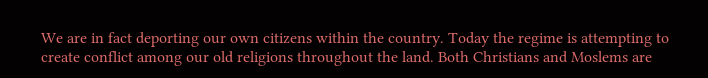We are in fact deporting our own citizens within the country. Today the regime is attempting to create conflict among our old religions throughout the land. Both Christians and Moslems are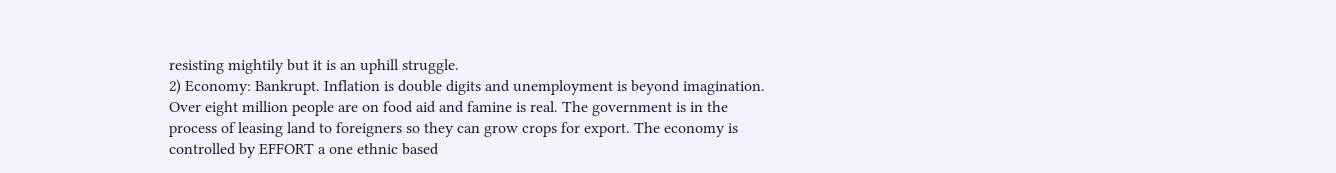resisting mightily but it is an uphill struggle.
2) Economy: Bankrupt. Inflation is double digits and unemployment is beyond imagination. Over eight million people are on food aid and famine is real. The government is in the process of leasing land to foreigners so they can grow crops for export. The economy is controlled by EFFORT a one ethnic based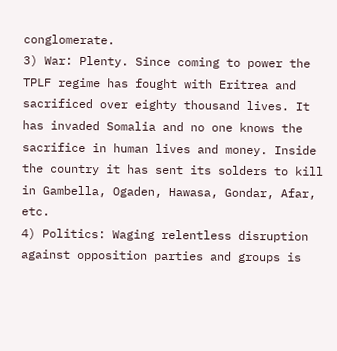conglomerate.
3) War: Plenty. Since coming to power the TPLF regime has fought with Eritrea and sacrificed over eighty thousand lives. It has invaded Somalia and no one knows the sacrifice in human lives and money. Inside the country it has sent its solders to kill in Gambella, Ogaden, Hawasa, Gondar, Afar, etc.
4) Politics: Waging relentless disruption against opposition parties and groups is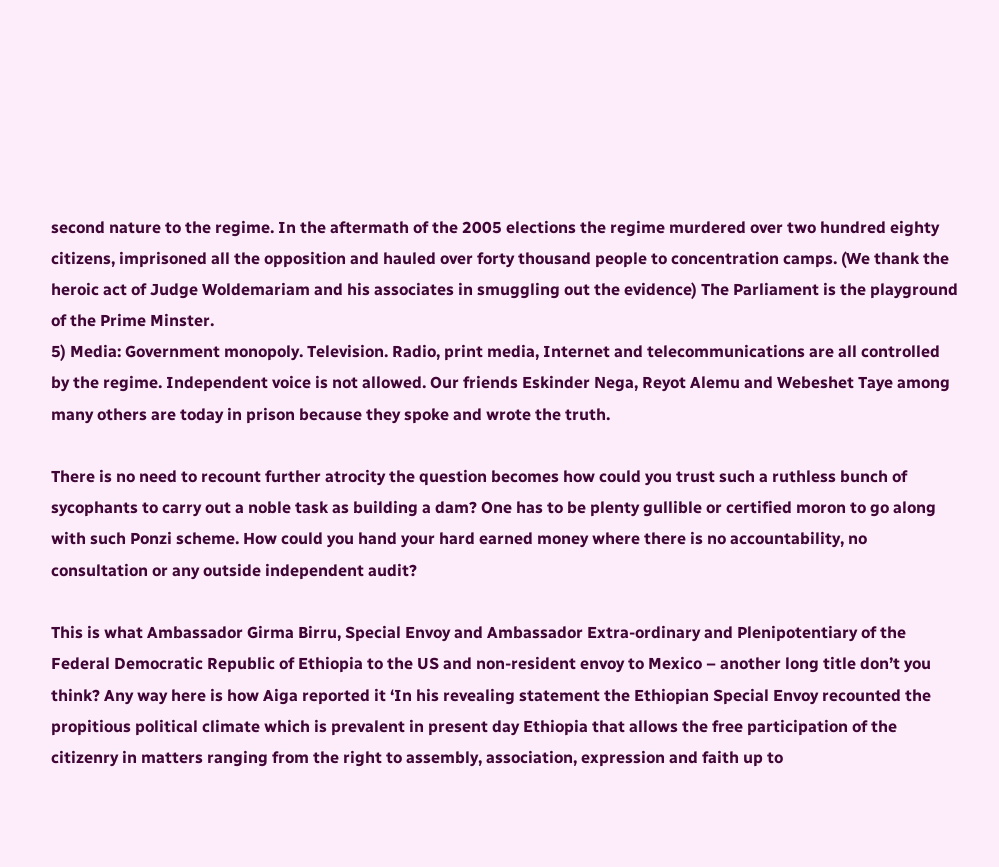second nature to the regime. In the aftermath of the 2005 elections the regime murdered over two hundred eighty citizens, imprisoned all the opposition and hauled over forty thousand people to concentration camps. (We thank the heroic act of Judge Woldemariam and his associates in smuggling out the evidence) The Parliament is the playground of the Prime Minster.
5) Media: Government monopoly. Television. Radio, print media, Internet and telecommunications are all controlled by the regime. Independent voice is not allowed. Our friends Eskinder Nega, Reyot Alemu and Webeshet Taye among many others are today in prison because they spoke and wrote the truth.

There is no need to recount further atrocity the question becomes how could you trust such a ruthless bunch of sycophants to carry out a noble task as building a dam? One has to be plenty gullible or certified moron to go along with such Ponzi scheme. How could you hand your hard earned money where there is no accountability, no consultation or any outside independent audit?

This is what Ambassador Girma Birru, Special Envoy and Ambassador Extra-ordinary and Plenipotentiary of the Federal Democratic Republic of Ethiopia to the US and non-resident envoy to Mexico – another long title don’t you think? Any way here is how Aiga reported it ‘In his revealing statement the Ethiopian Special Envoy recounted the propitious political climate which is prevalent in present day Ethiopia that allows the free participation of the citizenry in matters ranging from the right to assembly, association, expression and faith up to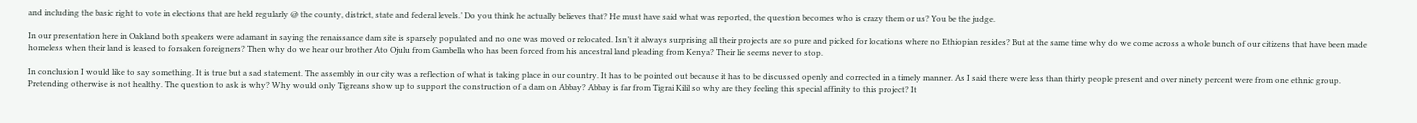and including the basic right to vote in elections that are held regularly @ the county, district, state and federal levels.’ Do you think he actually believes that? He must have said what was reported, the question becomes who is crazy them or us? You be the judge.

In our presentation here in Oakland both speakers were adamant in saying the renaissance dam site is sparsely populated and no one was moved or relocated. Isn’t it always surprising all their projects are so pure and picked for locations where no Ethiopian resides? But at the same time why do we come across a whole bunch of our citizens that have been made homeless when their land is leased to forsaken foreigners? Then why do we hear our brother Ato Ojulu from Gambella who has been forced from his ancestral land pleading from Kenya? Their lie seems never to stop.

In conclusion I would like to say something. It is true but a sad statement. The assembly in our city was a reflection of what is taking place in our country. It has to be pointed out because it has to be discussed openly and corrected in a timely manner. As I said there were less than thirty people present and over ninety percent were from one ethnic group. Pretending otherwise is not healthy. The question to ask is why? Why would only Tigreans show up to support the construction of a dam on Abbay? Abbay is far from Tigrai Kilil so why are they feeling this special affinity to this project? It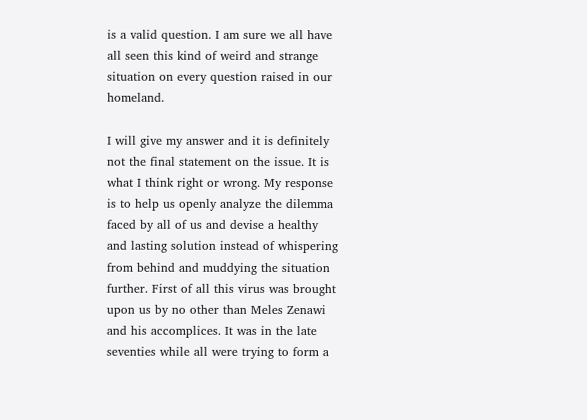is a valid question. I am sure we all have all seen this kind of weird and strange situation on every question raised in our homeland.

I will give my answer and it is definitely not the final statement on the issue. It is what I think right or wrong. My response is to help us openly analyze the dilemma faced by all of us and devise a healthy and lasting solution instead of whispering from behind and muddying the situation further. First of all this virus was brought upon us by no other than Meles Zenawi and his accomplices. It was in the late seventies while all were trying to form a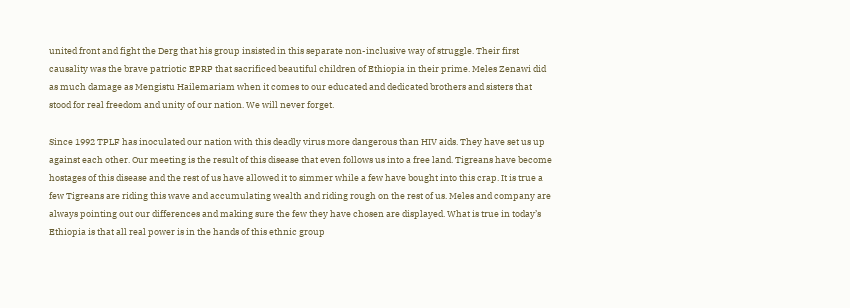united front and fight the Derg that his group insisted in this separate non-inclusive way of struggle. Their first causality was the brave patriotic EPRP that sacrificed beautiful children of Ethiopia in their prime. Meles Zenawi did as much damage as Mengistu Hailemariam when it comes to our educated and dedicated brothers and sisters that stood for real freedom and unity of our nation. We will never forget.

Since 1992 TPLF has inoculated our nation with this deadly virus more dangerous than HIV aids. They have set us up against each other. Our meeting is the result of this disease that even follows us into a free land. Tigreans have become hostages of this disease and the rest of us have allowed it to simmer while a few have bought into this crap. It is true a few Tigreans are riding this wave and accumulating wealth and riding rough on the rest of us. Meles and company are always pointing out our differences and making sure the few they have chosen are displayed. What is true in today’s Ethiopia is that all real power is in the hands of this ethnic group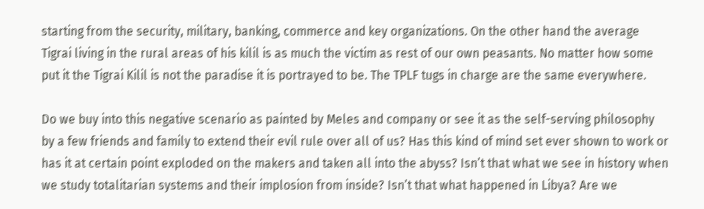starting from the security, military, banking, commerce and key organizations. On the other hand the average Tigrai living in the rural areas of his kilil is as much the victim as rest of our own peasants. No matter how some put it the Tigrai Kilil is not the paradise it is portrayed to be. The TPLF tugs in charge are the same everywhere.

Do we buy into this negative scenario as painted by Meles and company or see it as the self-serving philosophy by a few friends and family to extend their evil rule over all of us? Has this kind of mind set ever shown to work or has it at certain point exploded on the makers and taken all into the abyss? Isn’t that what we see in history when we study totalitarian systems and their implosion from inside? Isn’t that what happened in Libya? Are we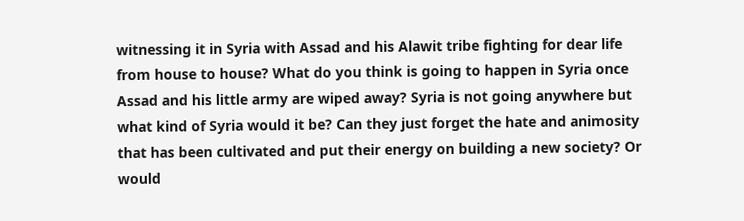witnessing it in Syria with Assad and his Alawit tribe fighting for dear life from house to house? What do you think is going to happen in Syria once Assad and his little army are wiped away? Syria is not going anywhere but what kind of Syria would it be? Can they just forget the hate and animosity that has been cultivated and put their energy on building a new society? Or would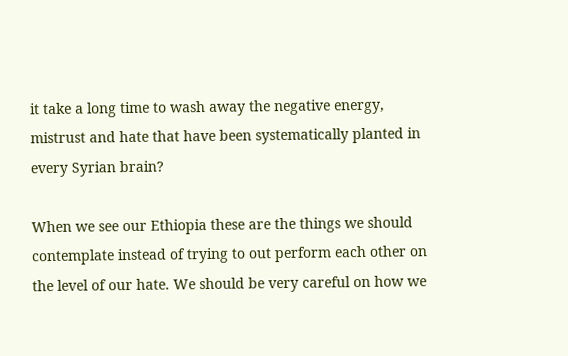it take a long time to wash away the negative energy, mistrust and hate that have been systematically planted in every Syrian brain?

When we see our Ethiopia these are the things we should contemplate instead of trying to out perform each other on the level of our hate. We should be very careful on how we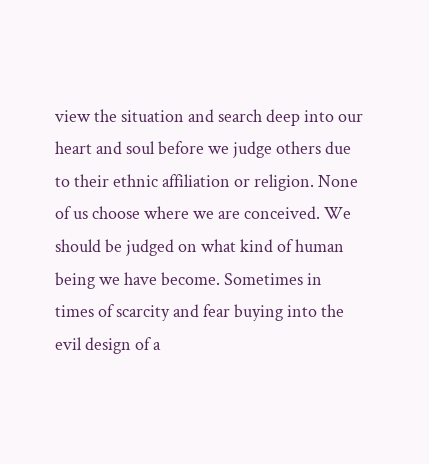view the situation and search deep into our heart and soul before we judge others due to their ethnic affiliation or religion. None of us choose where we are conceived. We should be judged on what kind of human being we have become. Sometimes in times of scarcity and fear buying into the evil design of a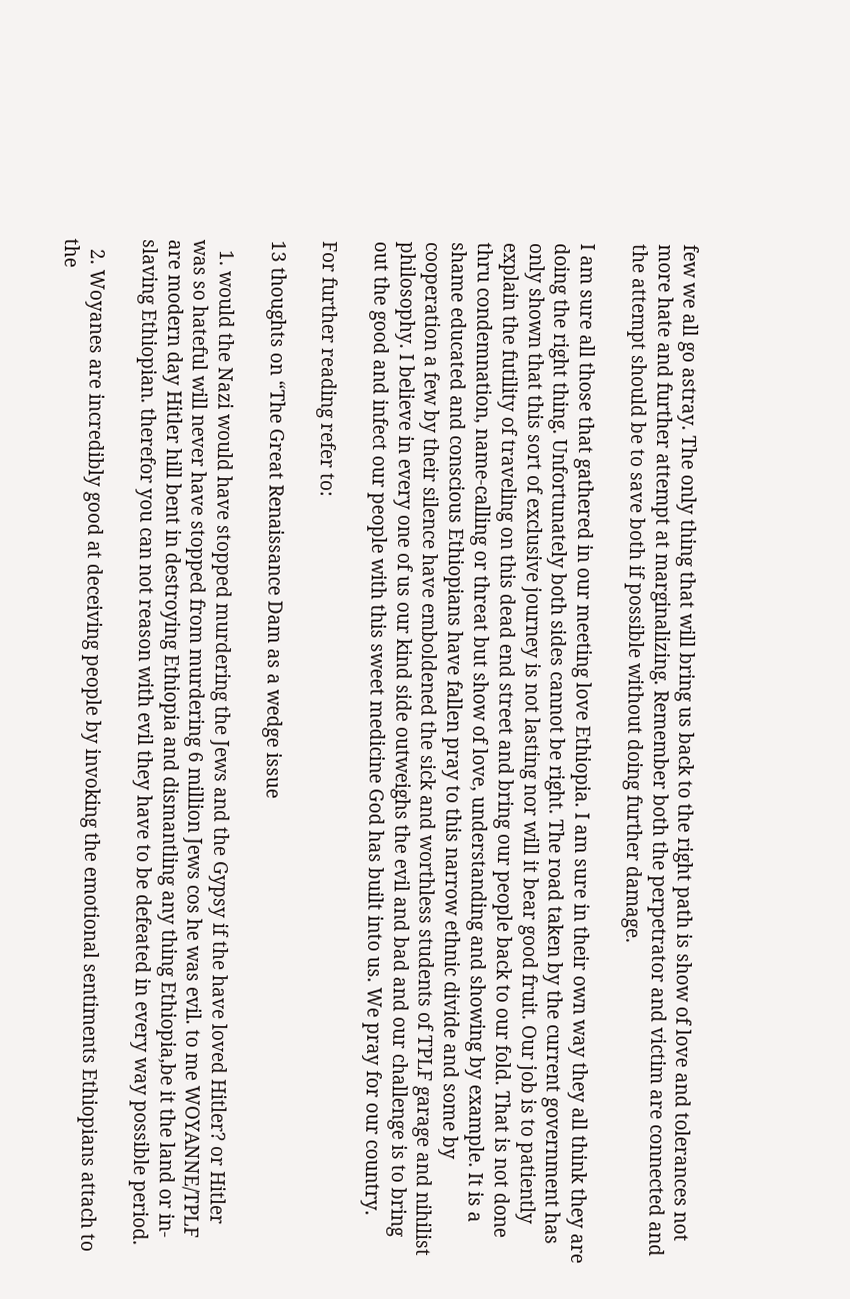few we all go astray. The only thing that will bring us back to the right path is show of love and tolerances not more hate and further attempt at marginalizing. Remember both the perpetrator and victim are connected and the attempt should be to save both if possible without doing further damage.

I am sure all those that gathered in our meeting love Ethiopia. I am sure in their own way they all think they are doing the right thing. Unfortunately both sides cannot be right. The road taken by the current government has only shown that this sort of exclusive journey is not lasting nor will it bear good fruit. Our job is to patiently explain the futility of traveling on this dead end street and bring our people back to our fold. That is not done thru condemnation, name-calling or threat but show of love, understanding and showing by example. It is a shame educated and conscious Ethiopians have fallen pray to this narrow ethnic divide and some by cooperation a few by their silence have emboldened the sick and worthless students of TPLF garage and nihilist philosophy. I believe in every one of us our kind side outweighs the evil and bad and our challenge is to bring out the good and infect our people with this sweet medicine God has built into us. We pray for our country.

For further reading refer to:

13 thoughts on “The Great Renaissance Dam as a wedge issue

  1. would the Nazi would have stopped murdering the Jews and the Gypsy if the have loved Hitler? or Hitler was so hateful will never have stopped from murdering 6 million Jews cos he was evil. to me WOYANNE/TPLF are modern day Hitler hill bent in destroying Ethiopia and dismantling any thing Ethiopia,be it the land or in-slaving Ethiopian. therefor you can not reason with evil they have to be defeated in every way possible period.

  2. Woyanes are incredibly good at deceiving people by invoking the emotional sentiments Ethiopians attach to the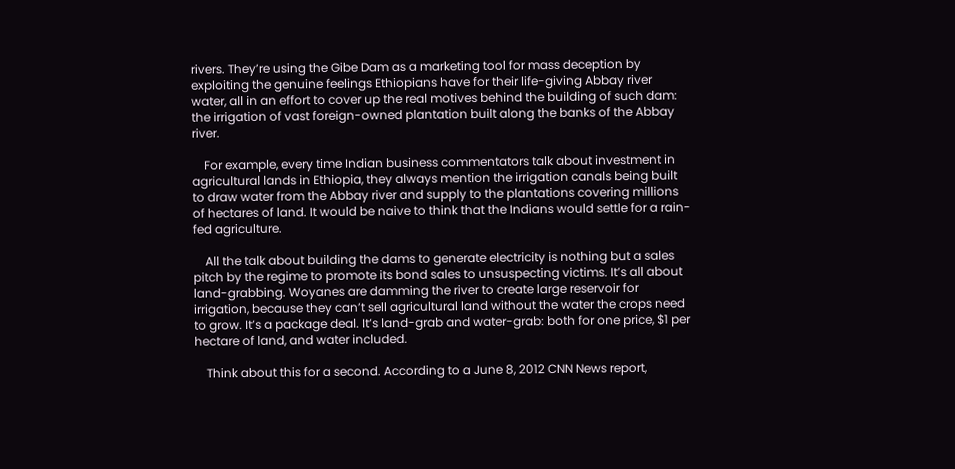rivers. They’re using the Gibe Dam as a marketing tool for mass deception by exploiting the genuine feelings Ethiopians have for their life-giving Abbay river water, all in an effort to cover up the real motives behind the building of such dam: the irrigation of vast foreign-owned plantation built along the banks of the Abbay river.

    For example, every time Indian business commentators talk about investment in agricultural lands in Ethiopia, they always mention the irrigation canals being built to draw water from the Abbay river and supply to the plantations covering millions of hectares of land. It would be naive to think that the Indians would settle for a rain-fed agriculture.

    All the talk about building the dams to generate electricity is nothing but a sales pitch by the regime to promote its bond sales to unsuspecting victims. It’s all about land-grabbing. Woyanes are damming the river to create large reservoir for irrigation, because they can’t sell agricultural land without the water the crops need to grow. It’s a package deal. It’s land-grab and water-grab: both for one price, $1 per hectare of land, and water included.

    Think about this for a second. According to a June 8, 2012 CNN News report,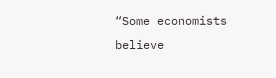“Some economists believe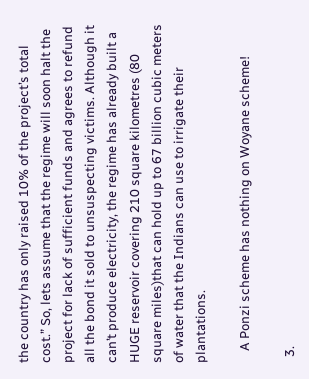the country has only raised 10% of the project’s total cost.” So, lets assume that the regime will soon halt the project for lack of sufficient funds and agrees to refund all the bond it sold to unsuspecting victims. Although it can’t produce electricity, the regime has already built a HUGE reservoir covering 210 square kilometres (80 square miles)that can hold up to 67 billion cubic meters of water that the Indians can use to irrigate their plantations.

    A Ponzi scheme has nothing on Woyane scheme!

  3.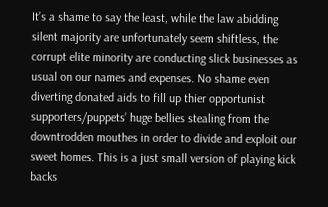It’s a shame to say the least, while the law abidding silent majority are unfortunately seem shiftless, the corrupt elite minority are conducting slick businesses as usual on our names and expenses. No shame even diverting donated aids to fill up thier opportunist supporters/puppets’ huge bellies stealing from the downtrodden mouthes in order to divide and exploit our sweet homes. This is a just small version of playing kick backs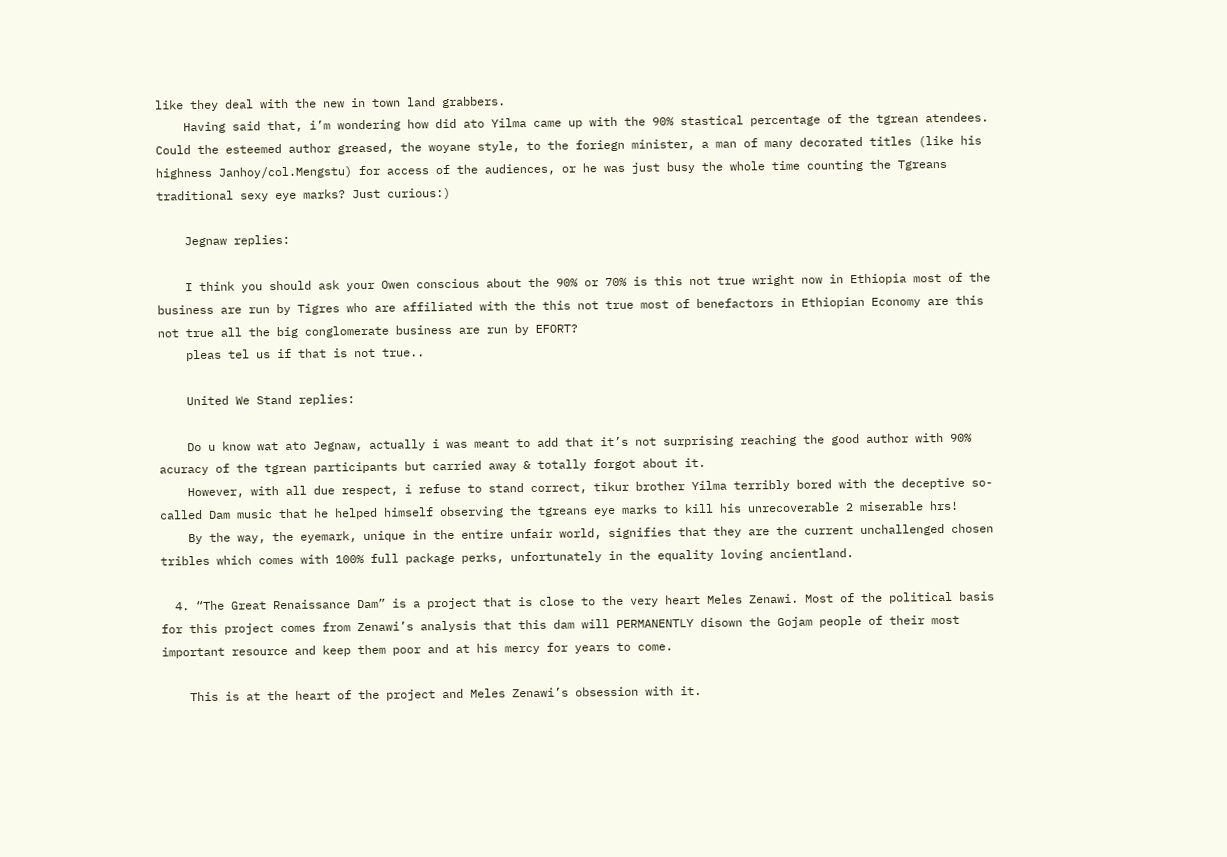like they deal with the new in town land grabbers.
    Having said that, i’m wondering how did ato Yilma came up with the 90% stastical percentage of the tgrean atendees. Could the esteemed author greased, the woyane style, to the foriegn minister, a man of many decorated titles (like his highness Janhoy/col.Mengstu) for access of the audiences, or he was just busy the whole time counting the Tgreans traditional sexy eye marks? Just curious:)

    Jegnaw replies:

    I think you should ask your Owen conscious about the 90% or 70% is this not true wright now in Ethiopia most of the business are run by Tigres who are affiliated with the this not true most of benefactors in Ethiopian Economy are this not true all the big conglomerate business are run by EFORT?
    pleas tel us if that is not true..

    United We Stand replies:

    Do u know wat ato Jegnaw, actually i was meant to add that it’s not surprising reaching the good author with 90% acuracy of the tgrean participants but carried away & totally forgot about it.
    However, with all due respect, i refuse to stand correct, tikur brother Yilma terribly bored with the deceptive so-called Dam music that he helped himself observing the tgreans eye marks to kill his unrecoverable 2 miserable hrs!
    By the way, the eyemark, unique in the entire unfair world, signifies that they are the current unchallenged chosen tribles which comes with 100% full package perks, unfortunately in the equality loving ancientland.

  4. “The Great Renaissance Dam” is a project that is close to the very heart Meles Zenawi. Most of the political basis for this project comes from Zenawi’s analysis that this dam will PERMANENTLY disown the Gojam people of their most important resource and keep them poor and at his mercy for years to come.

    This is at the heart of the project and Meles Zenawi’s obsession with it.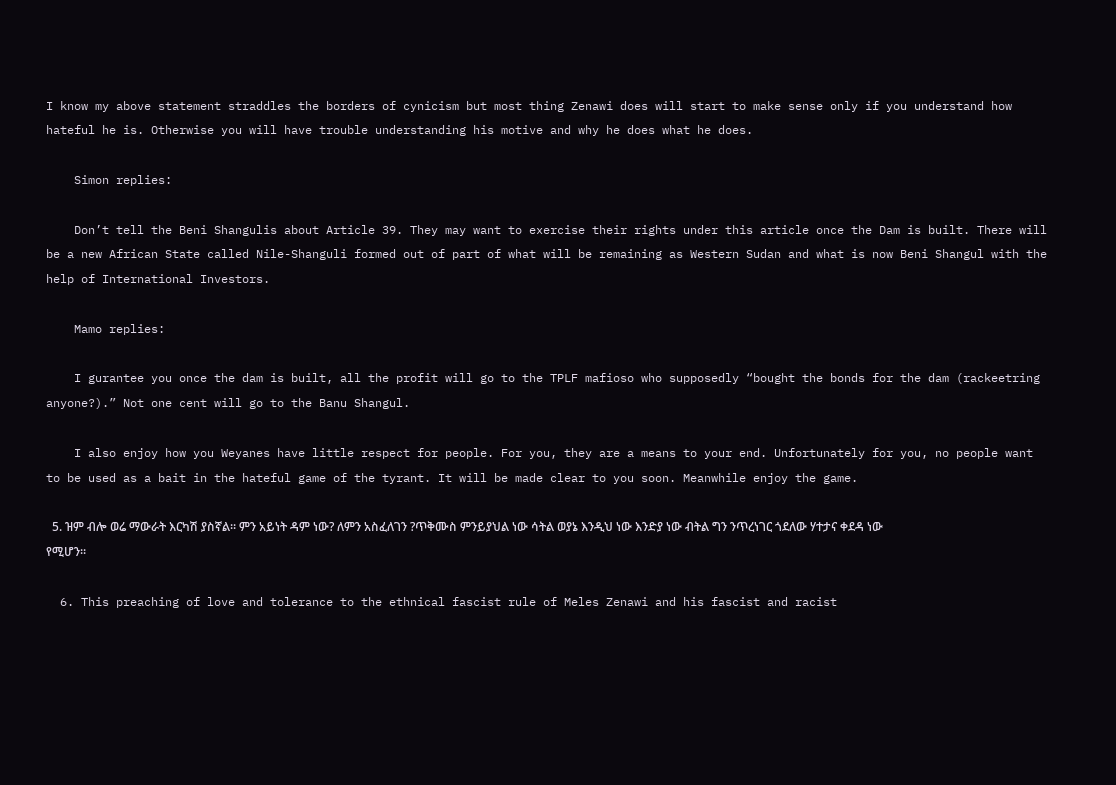I know my above statement straddles the borders of cynicism but most thing Zenawi does will start to make sense only if you understand how hateful he is. Otherwise you will have trouble understanding his motive and why he does what he does.

    Simon replies:

    Don’t tell the Beni Shangulis about Article 39. They may want to exercise their rights under this article once the Dam is built. There will be a new African State called Nile-Shanguli formed out of part of what will be remaining as Western Sudan and what is now Beni Shangul with the help of International Investors.

    Mamo replies:

    I gurantee you once the dam is built, all the profit will go to the TPLF mafioso who supposedly “bought the bonds for the dam (rackeetring anyone?).” Not one cent will go to the Banu Shangul.

    I also enjoy how you Weyanes have little respect for people. For you, they are a means to your end. Unfortunately for you, no people want to be used as a bait in the hateful game of the tyrant. It will be made clear to you soon. Meanwhile enjoy the game.

  5. ዝም ብሎ ወሬ ማውራት እርካሽ ያስኛል። ምን አይነት ዳም ነው? ለምን አስፈለገን ?ጥቅሙስ ምንይያህል ነው ሳትል ወያኔ እንዲህ ነው እንድያ ነው ብትል ግን ንጥረነገር ጎደለው ሃተታና ቀደዳ ነው የሚሆን።

  6. This preaching of love and tolerance to the ethnical fascist rule of Meles Zenawi and his fascist and racist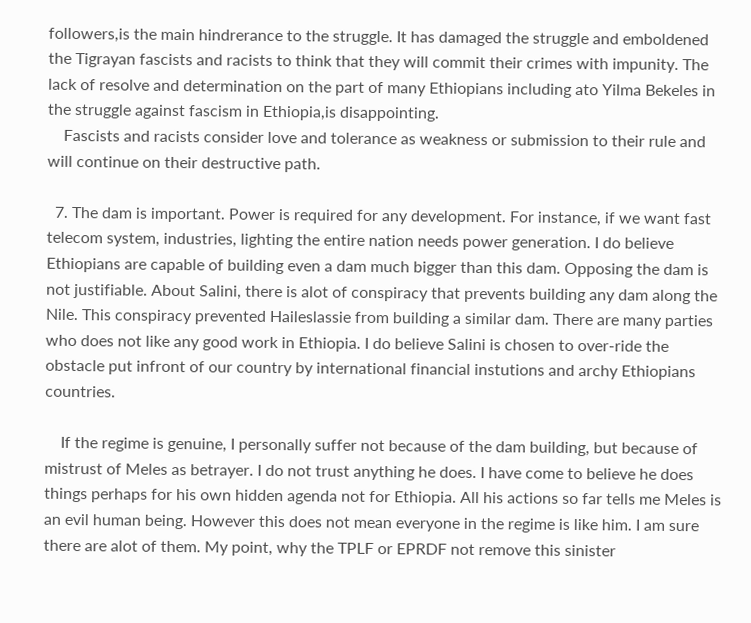followers,is the main hindrerance to the struggle. It has damaged the struggle and emboldened the Tigrayan fascists and racists to think that they will commit their crimes with impunity. The lack of resolve and determination on the part of many Ethiopians including ato Yilma Bekeles in the struggle against fascism in Ethiopia,is disappointing.
    Fascists and racists consider love and tolerance as weakness or submission to their rule and will continue on their destructive path.

  7. The dam is important. Power is required for any development. For instance, if we want fast telecom system, industries, lighting the entire nation needs power generation. I do believe Ethiopians are capable of building even a dam much bigger than this dam. Opposing the dam is not justifiable. About Salini, there is alot of conspiracy that prevents building any dam along the Nile. This conspiracy prevented Haileslassie from building a similar dam. There are many parties who does not like any good work in Ethiopia. I do believe Salini is chosen to over-ride the obstacle put infront of our country by international financial instutions and archy Ethiopians countries.

    If the regime is genuine, I personally suffer not because of the dam building, but because of mistrust of Meles as betrayer. I do not trust anything he does. I have come to believe he does things perhaps for his own hidden agenda not for Ethiopia. All his actions so far tells me Meles is an evil human being. However this does not mean everyone in the regime is like him. I am sure there are alot of them. My point, why the TPLF or EPRDF not remove this sinister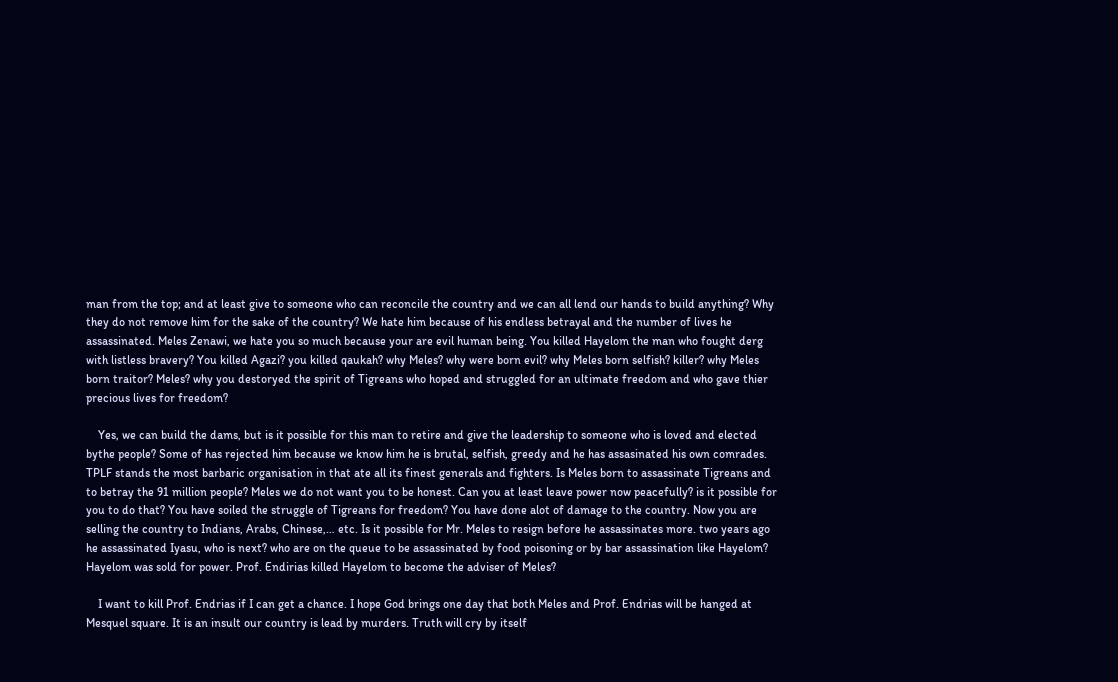man from the top; and at least give to someone who can reconcile the country and we can all lend our hands to build anything? Why they do not remove him for the sake of the country? We hate him because of his endless betrayal and the number of lives he assassinated. Meles Zenawi, we hate you so much because your are evil human being. You killed Hayelom the man who fought derg with listless bravery? You killed Agazi? you killed qaukah? why Meles? why were born evil? why Meles born selfish? killer? why Meles born traitor? Meles? why you destoryed the spirit of Tigreans who hoped and struggled for an ultimate freedom and who gave thier precious lives for freedom?

    Yes, we can build the dams, but is it possible for this man to retire and give the leadership to someone who is loved and elected bythe people? Some of has rejected him because we know him he is brutal, selfish, greedy and he has assasinated his own comrades. TPLF stands the most barbaric organisation in that ate all its finest generals and fighters. Is Meles born to assassinate Tigreans and to betray the 91 million people? Meles we do not want you to be honest. Can you at least leave power now peacefully? is it possible for you to do that? You have soiled the struggle of Tigreans for freedom? You have done alot of damage to the country. Now you are selling the country to Indians, Arabs, Chinese,… etc. Is it possible for Mr. Meles to resign before he assassinates more. two years ago he assassinated Iyasu, who is next? who are on the queue to be assassinated by food poisoning or by bar assassination like Hayelom? Hayelom was sold for power. Prof. Endirias killed Hayelom to become the adviser of Meles?

    I want to kill Prof. Endrias if I can get a chance. I hope God brings one day that both Meles and Prof. Endrias will be hanged at Mesquel square. It is an insult our country is lead by murders. Truth will cry by itself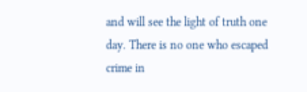and will see the light of truth one day. There is no one who escaped crime in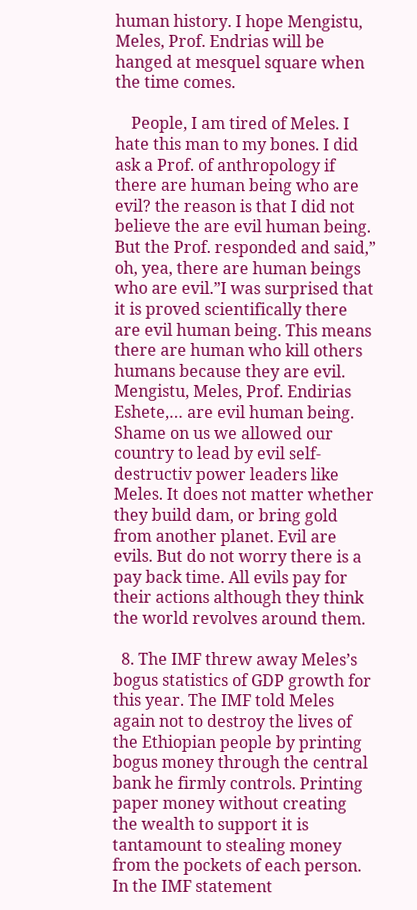human history. I hope Mengistu, Meles, Prof. Endrias will be hanged at mesquel square when the time comes.

    People, I am tired of Meles. I hate this man to my bones. I did ask a Prof. of anthropology if there are human being who are evil? the reason is that I did not believe the are evil human being. But the Prof. responded and said,” oh, yea, there are human beings who are evil.”I was surprised that it is proved scientifically there are evil human being. This means there are human who kill others humans because they are evil. Mengistu, Meles, Prof. Endirias Eshete,… are evil human being. Shame on us we allowed our country to lead by evil self-destructiv power leaders like Meles. It does not matter whether they build dam, or bring gold from another planet. Evil are evils. But do not worry there is a pay back time. All evils pay for their actions although they think the world revolves around them.

  8. The IMF threw away Meles’s bogus statistics of GDP growth for this year. The IMF told Meles again not to destroy the lives of the Ethiopian people by printing bogus money through the central bank he firmly controls. Printing paper money without creating the wealth to support it is tantamount to stealing money from the pockets of each person. In the IMF statement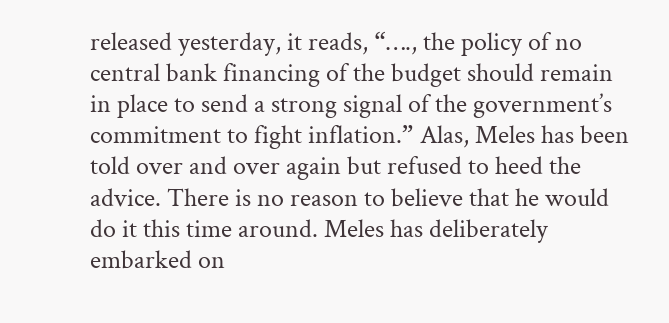released yesterday, it reads, “…., the policy of no central bank financing of the budget should remain in place to send a strong signal of the government’s commitment to fight inflation.” Alas, Meles has been told over and over again but refused to heed the advice. There is no reason to believe that he would do it this time around. Meles has deliberately embarked on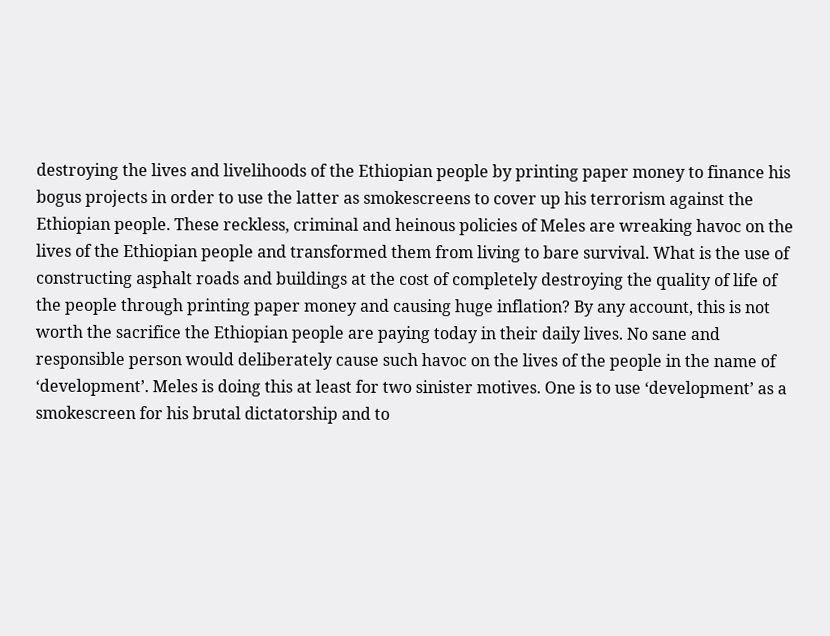destroying the lives and livelihoods of the Ethiopian people by printing paper money to finance his bogus projects in order to use the latter as smokescreens to cover up his terrorism against the Ethiopian people. These reckless, criminal and heinous policies of Meles are wreaking havoc on the lives of the Ethiopian people and transformed them from living to bare survival. What is the use of constructing asphalt roads and buildings at the cost of completely destroying the quality of life of the people through printing paper money and causing huge inflation? By any account, this is not worth the sacrifice the Ethiopian people are paying today in their daily lives. No sane and responsible person would deliberately cause such havoc on the lives of the people in the name of ‘development’. Meles is doing this at least for two sinister motives. One is to use ‘development’ as a smokescreen for his brutal dictatorship and to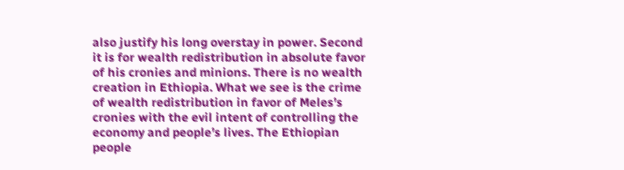also justify his long overstay in power. Second it is for wealth redistribution in absolute favor of his cronies and minions. There is no wealth creation in Ethiopia. What we see is the crime of wealth redistribution in favor of Meles’s cronies with the evil intent of controlling the economy and people’s lives. The Ethiopian people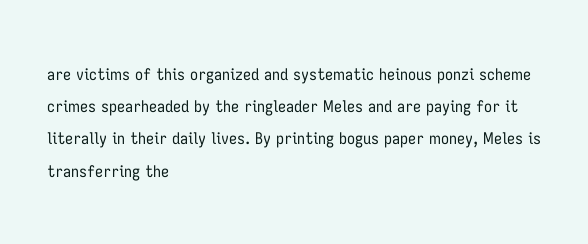are victims of this organized and systematic heinous ponzi scheme crimes spearheaded by the ringleader Meles and are paying for it literally in their daily lives. By printing bogus paper money, Meles is transferring the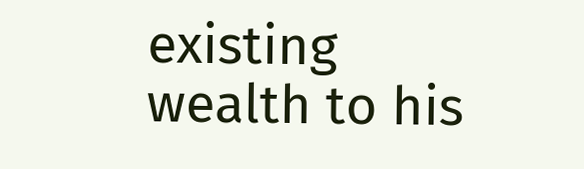existing wealth to his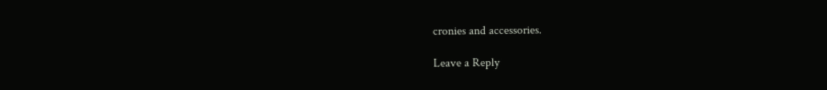cronies and accessories.

Leave a Reply